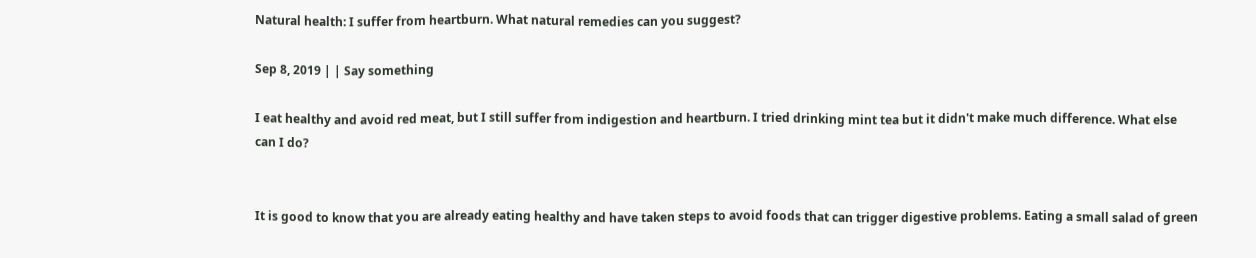Natural health: I suffer from heartburn. What natural remedies can you suggest?

Sep 8, 2019 | | Say something

I eat healthy and avoid red meat, but I still suffer from indigestion and heartburn. I tried drinking mint tea but it didn't make much difference. What else can I do?


It is good to know that you are already eating healthy and have taken steps to avoid foods that can trigger digestive problems. Eating a small salad of green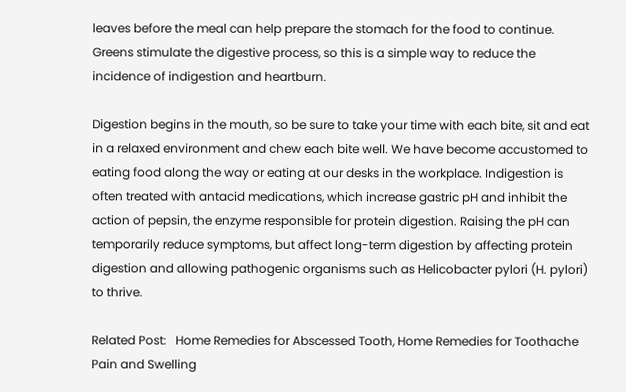leaves before the meal can help prepare the stomach for the food to continue. Greens stimulate the digestive process, so this is a simple way to reduce the incidence of indigestion and heartburn.

Digestion begins in the mouth, so be sure to take your time with each bite, sit and eat in a relaxed environment and chew each bite well. We have become accustomed to eating food along the way or eating at our desks in the workplace. Indigestion is often treated with antacid medications, which increase gastric pH and inhibit the action of pepsin, the enzyme responsible for protein digestion. Raising the pH can temporarily reduce symptoms, but affect long-term digestion by affecting protein digestion and allowing pathogenic organisms such as Helicobacter pylori (H. pylori) to thrive.

Related Post:   Home Remedies for Abscessed Tooth, Home Remedies for Toothache Pain and Swelling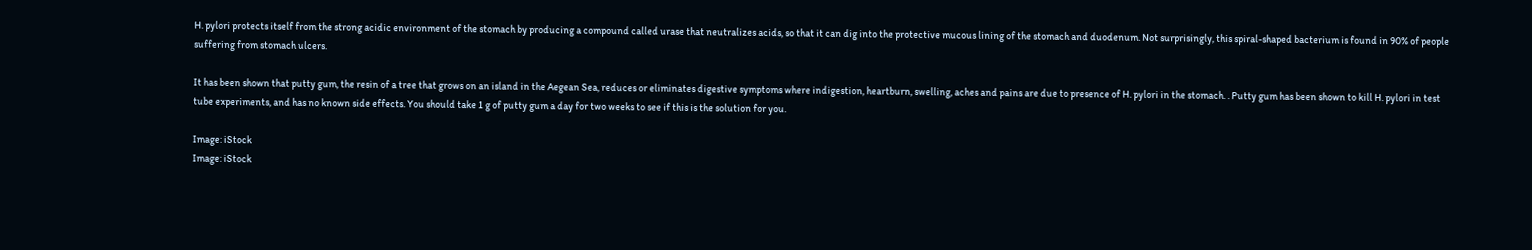H. pylori protects itself from the strong acidic environment of the stomach by producing a compound called urase that neutralizes acids, so that it can dig into the protective mucous lining of the stomach and duodenum. Not surprisingly, this spiral-shaped bacterium is found in 90% of people suffering from stomach ulcers.

It has been shown that putty gum, the resin of a tree that grows on an island in the Aegean Sea, reduces or eliminates digestive symptoms where indigestion, heartburn, swelling, aches and pains are due to presence of H. pylori in the stomach. . Putty gum has been shown to kill H. pylori in test tube experiments, and has no known side effects. You should take 1 g of putty gum a day for two weeks to see if this is the solution for you.

Image: iStock
Image: iStock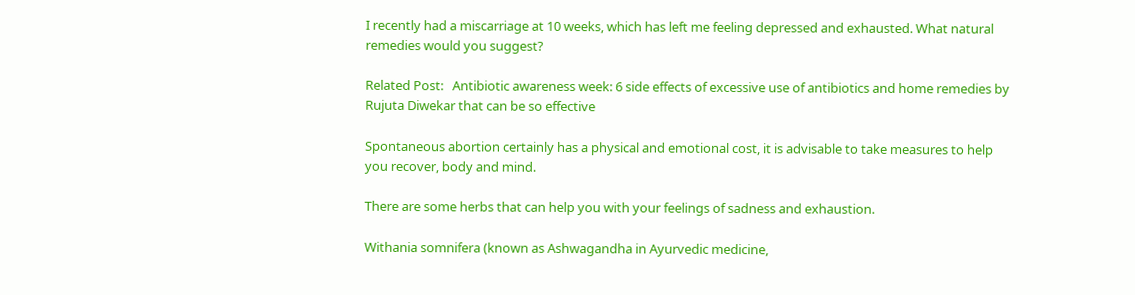I recently had a miscarriage at 10 weeks, which has left me feeling depressed and exhausted. What natural remedies would you suggest?

Related Post:   Antibiotic awareness week: 6 side effects of excessive use of antibiotics and home remedies by Rujuta Diwekar that can be so effective

Spontaneous abortion certainly has a physical and emotional cost, it is advisable to take measures to help you recover, body and mind.

There are some herbs that can help you with your feelings of sadness and exhaustion.

Withania somnifera (known as Ashwagandha in Ayurvedic medicine,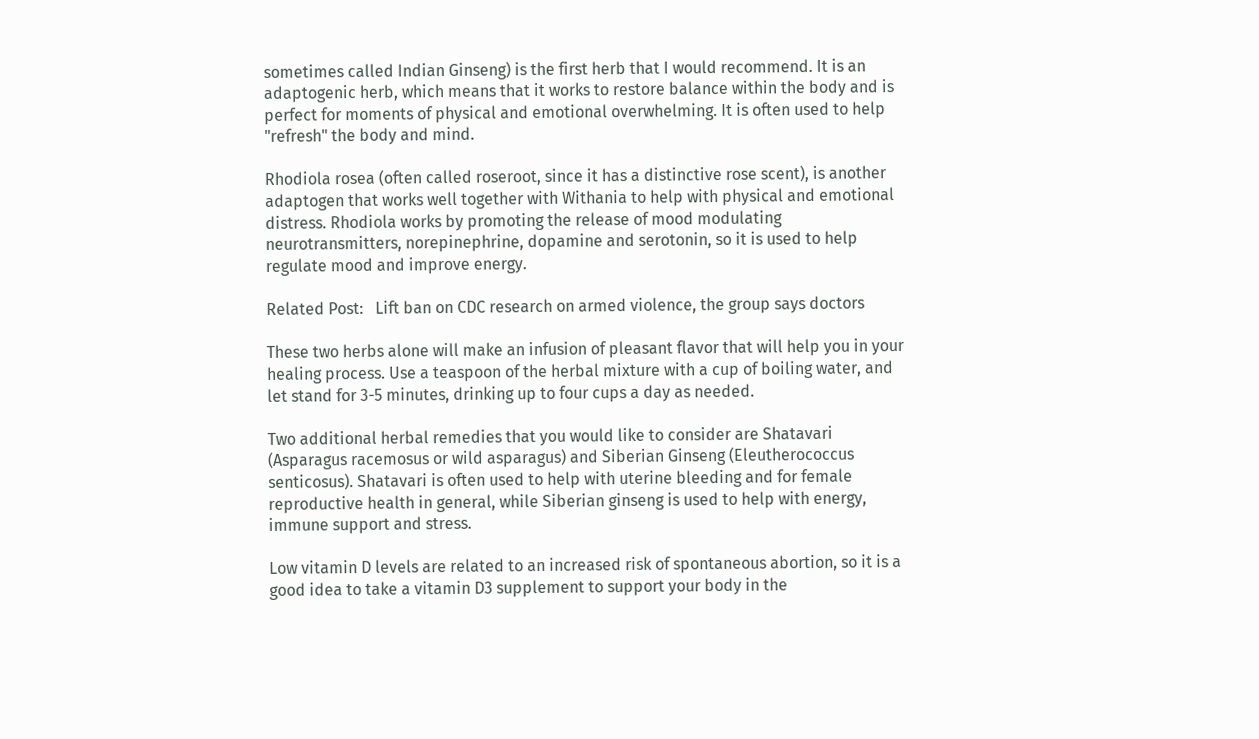sometimes called Indian Ginseng) is the first herb that I would recommend. It is an adaptogenic herb, which means that it works to restore balance within the body and is perfect for moments of physical and emotional overwhelming. It is often used to help "refresh" the body and mind.

Rhodiola rosea (often called roseroot, since it has a distinctive rose scent), is another adaptogen that works well together with Withania to help with physical and emotional distress. Rhodiola works by promoting the release of mood modulating neurotransmitters, norepinephrine, dopamine and serotonin, so it is used to help regulate mood and improve energy.

Related Post:   Lift ban on CDC research on armed violence, the group says doctors

These two herbs alone will make an infusion of pleasant flavor that will help you in your healing process. Use a teaspoon of the herbal mixture with a cup of boiling water, and let stand for 3-5 minutes, drinking up to four cups a day as needed.

Two additional herbal remedies that you would like to consider are Shatavari (Asparagus racemosus or wild asparagus) and Siberian Ginseng (Eleutherococcus senticosus). Shatavari is often used to help with uterine bleeding and for female reproductive health in general, while Siberian ginseng is used to help with energy, immune support and stress.

Low vitamin D levels are related to an increased risk of spontaneous abortion, so it is a good idea to take a vitamin D3 supplement to support your body in the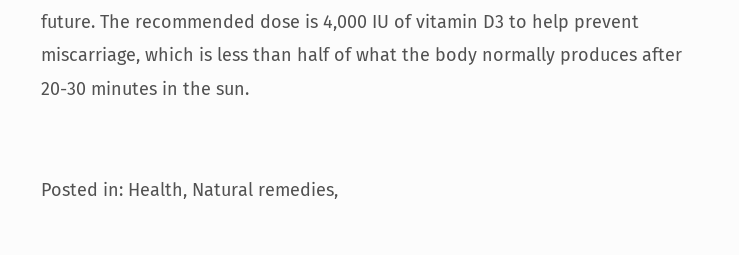future. The recommended dose is 4,000 IU of vitamin D3 to help prevent miscarriage, which is less than half of what the body normally produces after 20-30 minutes in the sun.


Posted in: Health, Natural remedies,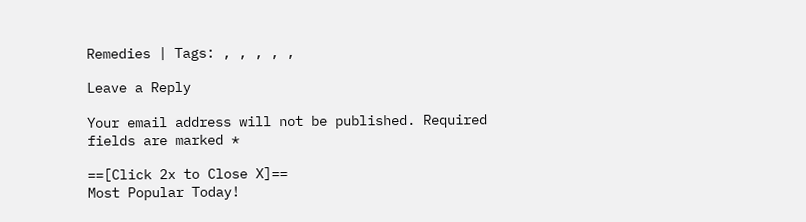Remedies | Tags: , , , , ,

Leave a Reply

Your email address will not be published. Required fields are marked *

==[Click 2x to Close X]==
Most Popular Today!